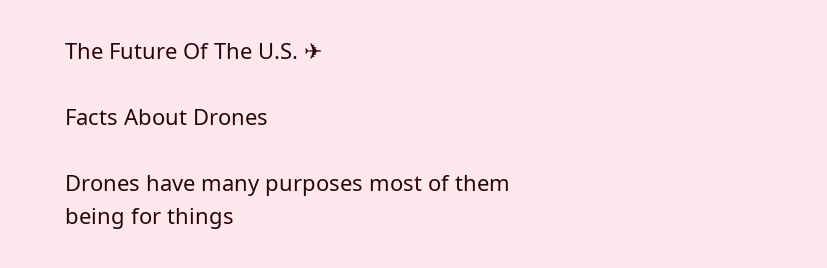The Future Of The U.S. ✈

Facts About Drones

Drones have many purposes most of them being for things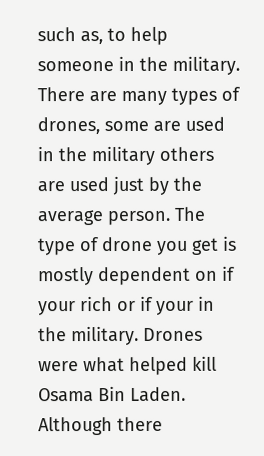such as, to help someone in the military. There are many types of drones, some are used in the military others are used just by the average person. The type of drone you get is mostly dependent on if your rich or if your in the military. Drones were what helped kill Osama Bin Laden. Although there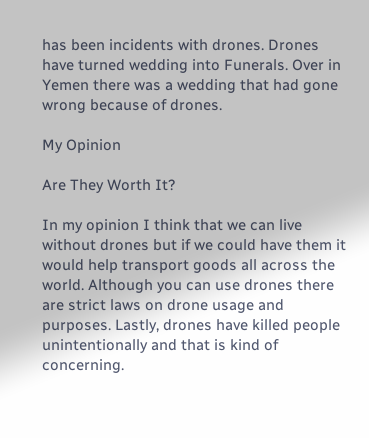has been incidents with drones. Drones have turned wedding into Funerals. Over in Yemen there was a wedding that had gone wrong because of drones.

My Opinion

Are They Worth It?

In my opinion I think that we can live without drones but if we could have them it would help transport goods all across the world. Although you can use drones there are strict laws on drone usage and purposes. Lastly, drones have killed people unintentionally and that is kind of concerning.